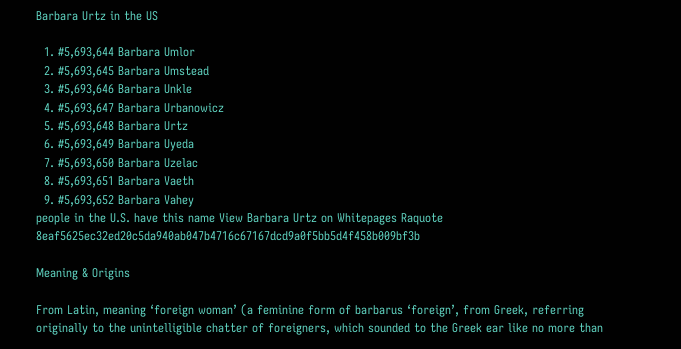Barbara Urtz in the US

  1. #5,693,644 Barbara Umlor
  2. #5,693,645 Barbara Umstead
  3. #5,693,646 Barbara Unkle
  4. #5,693,647 Barbara Urbanowicz
  5. #5,693,648 Barbara Urtz
  6. #5,693,649 Barbara Uyeda
  7. #5,693,650 Barbara Uzelac
  8. #5,693,651 Barbara Vaeth
  9. #5,693,652 Barbara Vahey
people in the U.S. have this name View Barbara Urtz on Whitepages Raquote 8eaf5625ec32ed20c5da940ab047b4716c67167dcd9a0f5bb5d4f458b009bf3b

Meaning & Origins

From Latin, meaning ‘foreign woman’ (a feminine form of barbarus ‘foreign’, from Greek, referring originally to the unintelligible chatter of foreigners, which sounded to the Greek ear like no more than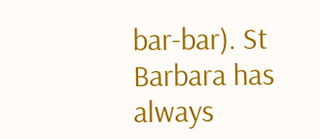bar-bar). St Barbara has always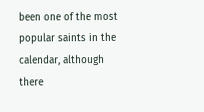been one of the most popular saints in the calendar, although there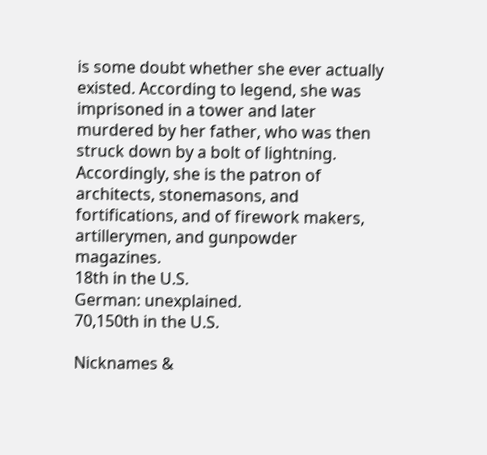is some doubt whether she ever actually existed. According to legend, she was imprisoned in a tower and later murdered by her father, who was then struck down by a bolt of lightning. Accordingly, she is the patron of architects, stonemasons, and fortifications, and of firework makers, artillerymen, and gunpowder magazines.
18th in the U.S.
German: unexplained.
70,150th in the U.S.

Nicknames &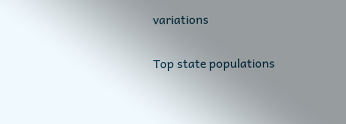variations

Top state populations